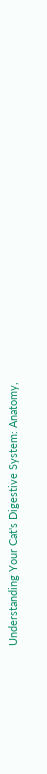Understanding Your Cat's Digestive System: Anatomy,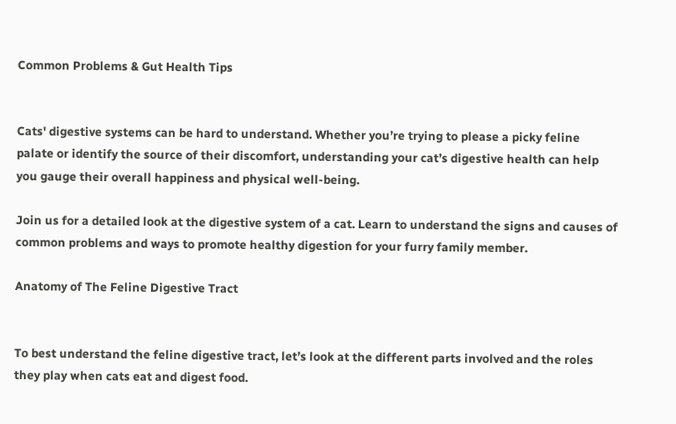Common Problems & Gut Health Tips


Cats' digestive systems can be hard to understand. Whether you’re trying to please a picky feline palate or identify the source of their discomfort, understanding your cat’s digestive health can help you gauge their overall happiness and physical well-being.

Join us for a detailed look at the digestive system of a cat. Learn to understand the signs and causes of common problems and ways to promote healthy digestion for your furry family member.

Anatomy of The Feline Digestive Tract


To best understand the feline digestive tract, let’s look at the different parts involved and the roles they play when cats eat and digest food.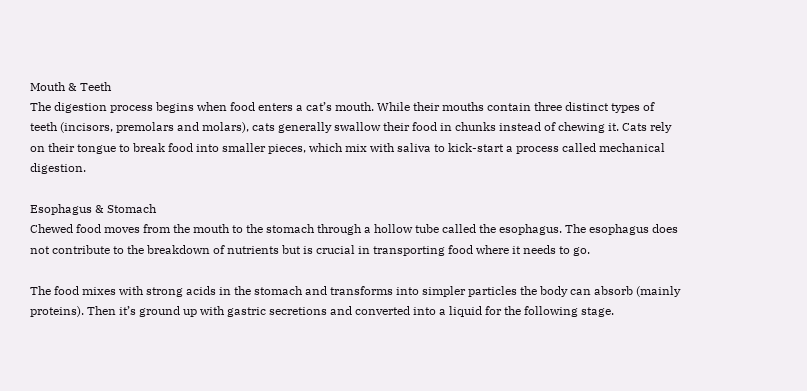Mouth & Teeth
The digestion process begins when food enters a cat’s mouth. While their mouths contain three distinct types of teeth (incisors, premolars and molars), cats generally swallow their food in chunks instead of chewing it. Cats rely on their tongue to break food into smaller pieces, which mix with saliva to kick-start a process called mechanical digestion.

Esophagus & Stomach
Chewed food moves from the mouth to the stomach through a hollow tube called the esophagus. The esophagus does not contribute to the breakdown of nutrients but is crucial in transporting food where it needs to go.

The food mixes with strong acids in the stomach and transforms into simpler particles the body can absorb (mainly proteins). Then it’s ground up with gastric secretions and converted into a liquid for the following stage.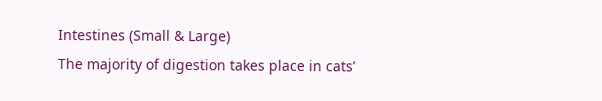Intestines (Small & Large)
The majority of digestion takes place in cats’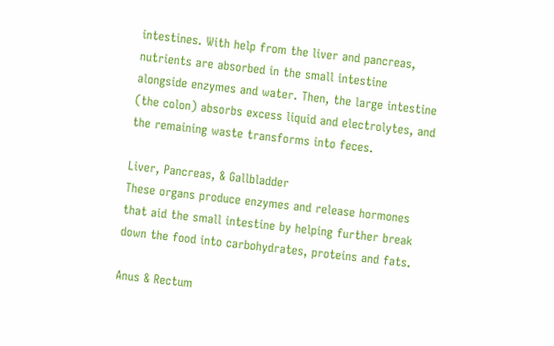intestines. With help from the liver and pancreas, nutrients are absorbed in the small intestine alongside enzymes and water. Then, the large intestine (the colon) absorbs excess liquid and electrolytes, and the remaining waste transforms into feces.

Liver, Pancreas, & Gallbladder
These organs produce enzymes and release hormones that aid the small intestine by helping further break down the food into carbohydrates, proteins and fats.

Anus & Rectum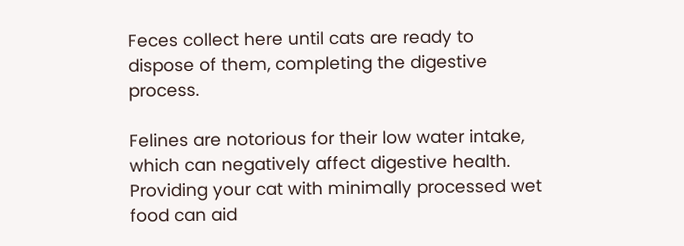Feces collect here until cats are ready to dispose of them, completing the digestive process.

Felines are notorious for their low water intake, which can negatively affect digestive health. Providing your cat with minimally processed wet food can aid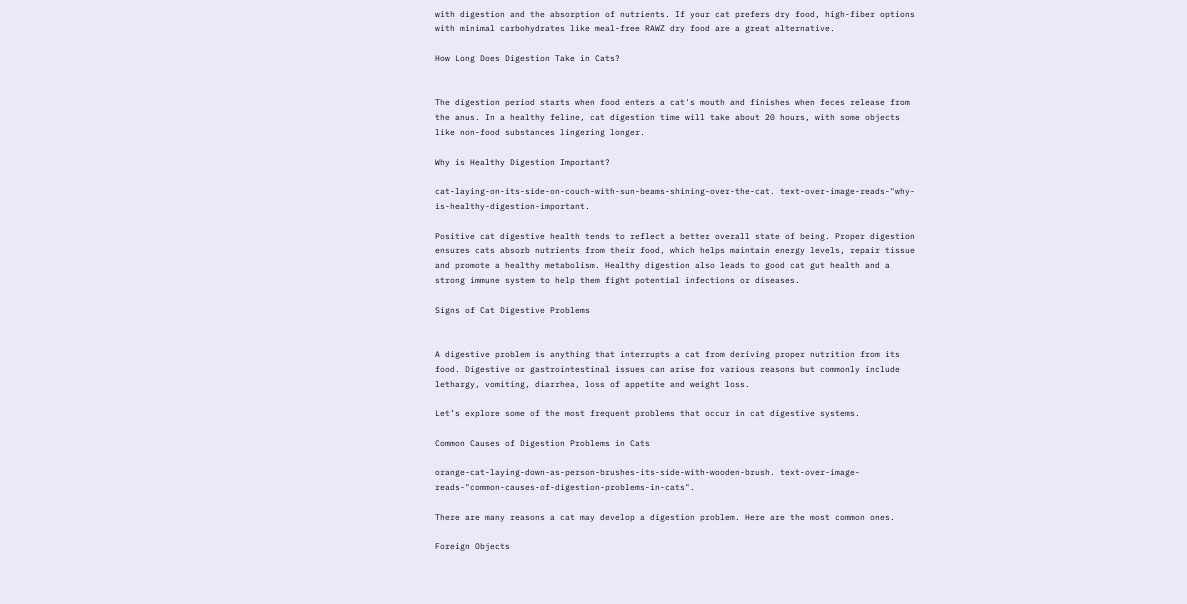with digestion and the absorption of nutrients. If your cat prefers dry food, high-fiber options with minimal carbohydrates like meal-free RAWZ dry food are a great alternative.

How Long Does Digestion Take in Cats?


The digestion period starts when food enters a cat's mouth and finishes when feces release from the anus. In a healthy feline, cat digestion time will take about 20 hours, with some objects like non-food substances lingering longer.

Why is Healthy Digestion Important?

cat-laying-on-its-side-on-couch-with-sun-beams-shining-over-the-cat. text-over-image-reads-"why-is-healthy-digestion-important.

Positive cat digestive health tends to reflect a better overall state of being. Proper digestion ensures cats absorb nutrients from their food, which helps maintain energy levels, repair tissue and promote a healthy metabolism. Healthy digestion also leads to good cat gut health and a strong immune system to help them fight potential infections or diseases.

Signs of Cat Digestive Problems


A digestive problem is anything that interrupts a cat from deriving proper nutrition from its food. Digestive or gastrointestinal issues can arise for various reasons but commonly include lethargy, vomiting, diarrhea, loss of appetite and weight loss.

Let’s explore some of the most frequent problems that occur in cat digestive systems.

Common Causes of Digestion Problems in Cats

orange-cat-laying-down-as-person-brushes-its-side-with-wooden-brush. text-over-image-reads-"common-causes-of-digestion-problems-in-cats".

There are many reasons a cat may develop a digestion problem. Here are the most common ones.

Foreign Objects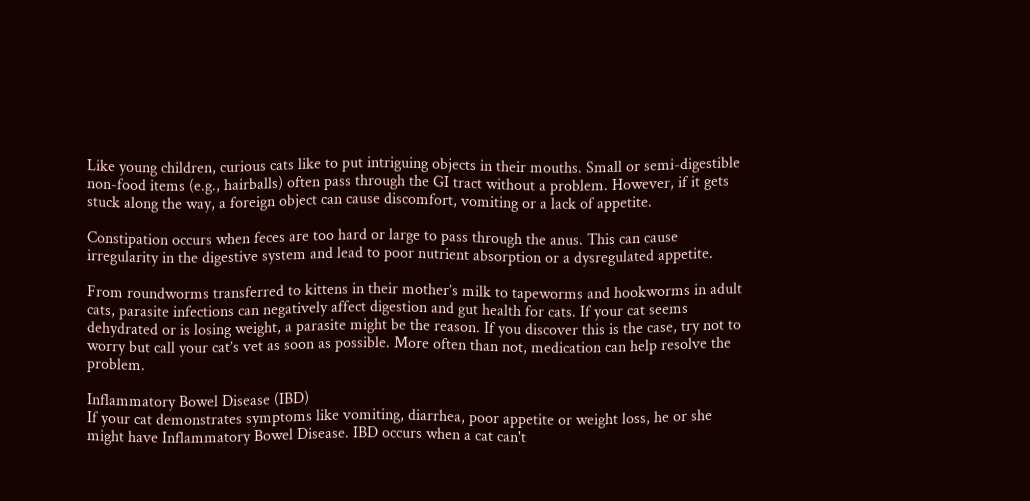Like young children, curious cats like to put intriguing objects in their mouths. Small or semi-digestible non-food items (e.g., hairballs) often pass through the GI tract without a problem. However, if it gets stuck along the way, a foreign object can cause discomfort, vomiting or a lack of appetite.

Constipation occurs when feces are too hard or large to pass through the anus. This can cause irregularity in the digestive system and lead to poor nutrient absorption or a dysregulated appetite.

From roundworms transferred to kittens in their mother’s milk to tapeworms and hookworms in adult cats, parasite infections can negatively affect digestion and gut health for cats. If your cat seems dehydrated or is losing weight, a parasite might be the reason. If you discover this is the case, try not to worry but call your cat’s vet as soon as possible. More often than not, medication can help resolve the problem.

Inflammatory Bowel Disease (IBD)
If your cat demonstrates symptoms like vomiting, diarrhea, poor appetite or weight loss, he or she might have Inflammatory Bowel Disease. IBD occurs when a cat can't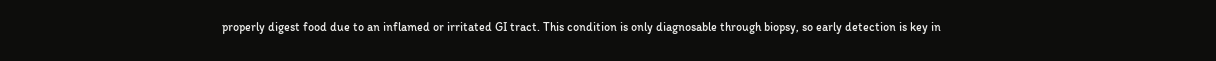properly digest food due to an inflamed or irritated GI tract. This condition is only diagnosable through biopsy, so early detection is key in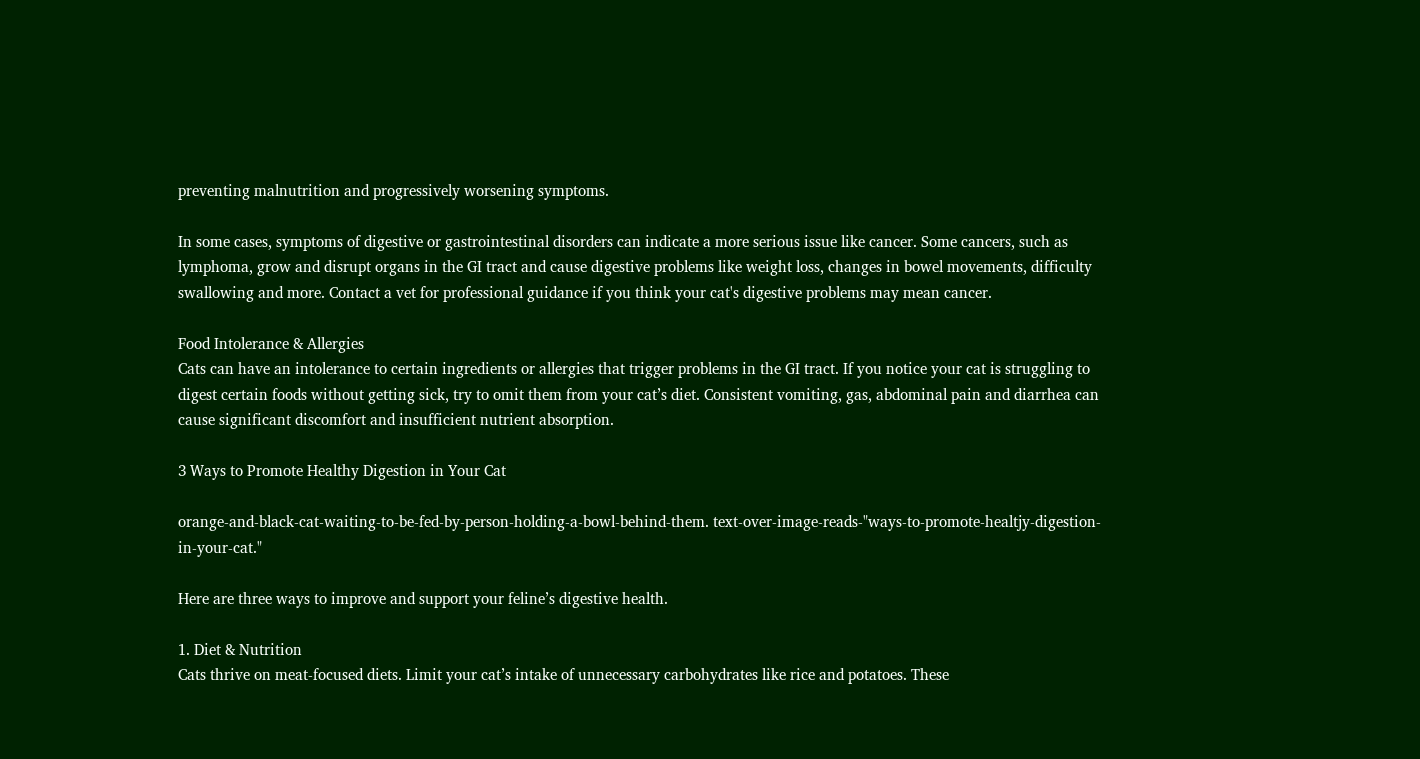preventing malnutrition and progressively worsening symptoms.

In some cases, symptoms of digestive or gastrointestinal disorders can indicate a more serious issue like cancer. Some cancers, such as lymphoma, grow and disrupt organs in the GI tract and cause digestive problems like weight loss, changes in bowel movements, difficulty swallowing and more. Contact a vet for professional guidance if you think your cat's digestive problems may mean cancer.

Food Intolerance & Allergies
Cats can have an intolerance to certain ingredients or allergies that trigger problems in the GI tract. If you notice your cat is struggling to digest certain foods without getting sick, try to omit them from your cat’s diet. Consistent vomiting, gas, abdominal pain and diarrhea can cause significant discomfort and insufficient nutrient absorption.

3 Ways to Promote Healthy Digestion in Your Cat

orange-and-black-cat-waiting-to-be-fed-by-person-holding-a-bowl-behind-them. text-over-image-reads-"ways-to-promote-healtjy-digestion-in-your-cat."

Here are three ways to improve and support your feline’s digestive health.

1. Diet & Nutrition
Cats thrive on meat-focused diets. Limit your cat’s intake of unnecessary carbohydrates like rice and potatoes. These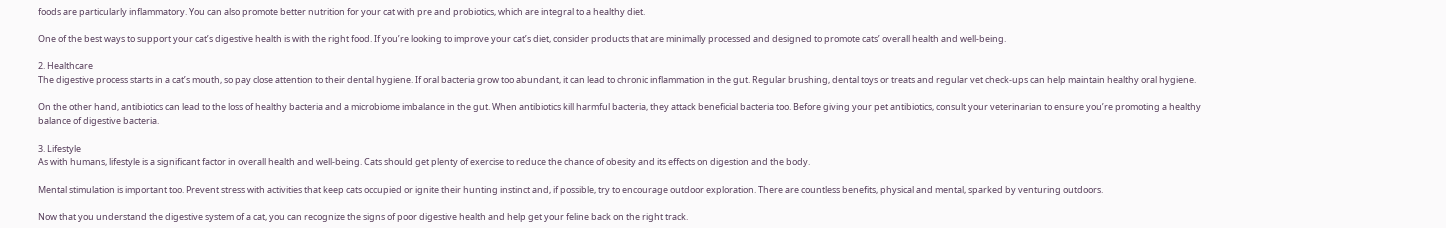foods are particularly inflammatory. You can also promote better nutrition for your cat with pre and probiotics, which are integral to a healthy diet.

One of the best ways to support your cat’s digestive health is with the right food. If you’re looking to improve your cat’s diet, consider products that are minimally processed and designed to promote cats’ overall health and well-being.

2. Healthcare
The digestive process starts in a cat’s mouth, so pay close attention to their dental hygiene. If oral bacteria grow too abundant, it can lead to chronic inflammation in the gut. Regular brushing, dental toys or treats and regular vet check-ups can help maintain healthy oral hygiene.

On the other hand, antibiotics can lead to the loss of healthy bacteria and a microbiome imbalance in the gut. When antibiotics kill harmful bacteria, they attack beneficial bacteria too. Before giving your pet antibiotics, consult your veterinarian to ensure you’re promoting a healthy balance of digestive bacteria.

3. Lifestyle
As with humans, lifestyle is a significant factor in overall health and well-being. Cats should get plenty of exercise to reduce the chance of obesity and its effects on digestion and the body.

Mental stimulation is important too. Prevent stress with activities that keep cats occupied or ignite their hunting instinct and, if possible, try to encourage outdoor exploration. There are countless benefits, physical and mental, sparked by venturing outdoors.

Now that you understand the digestive system of a cat, you can recognize the signs of poor digestive health and help get your feline back on the right track.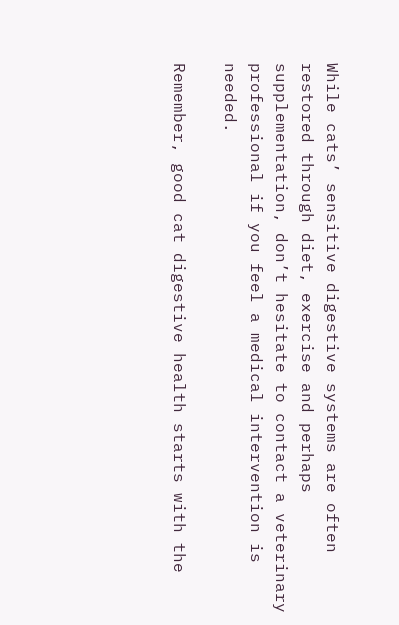While cats’ sensitive digestive systems are often restored through diet, exercise and perhaps supplementation, don’t hesitate to contact a veterinary professional if you feel a medical intervention is needed.

Remember, good cat digestive health starts with the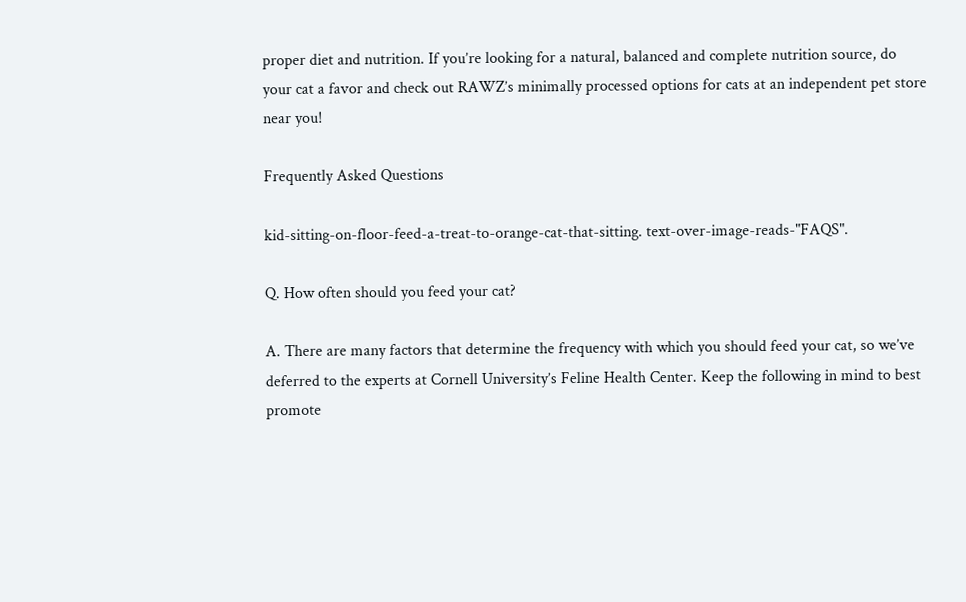proper diet and nutrition. If you’re looking for a natural, balanced and complete nutrition source, do your cat a favor and check out RAWZ’s minimally processed options for cats at an independent pet store near you!

Frequently Asked Questions

kid-sitting-on-floor-feed-a-treat-to-orange-cat-that-sitting. text-over-image-reads-"FAQS".

Q. How often should you feed your cat?

A. There are many factors that determine the frequency with which you should feed your cat, so we’ve deferred to the experts at Cornell University’s Feline Health Center. Keep the following in mind to best promote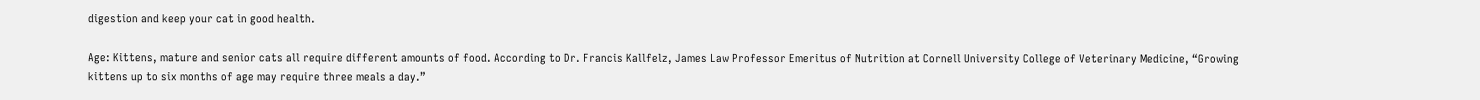digestion and keep your cat in good health.

Age: Kittens, mature and senior cats all require different amounts of food. According to Dr. Francis Kallfelz, James Law Professor Emeritus of Nutrition at Cornell University College of Veterinary Medicine, “Growing kittens up to six months of age may require three meals a day.”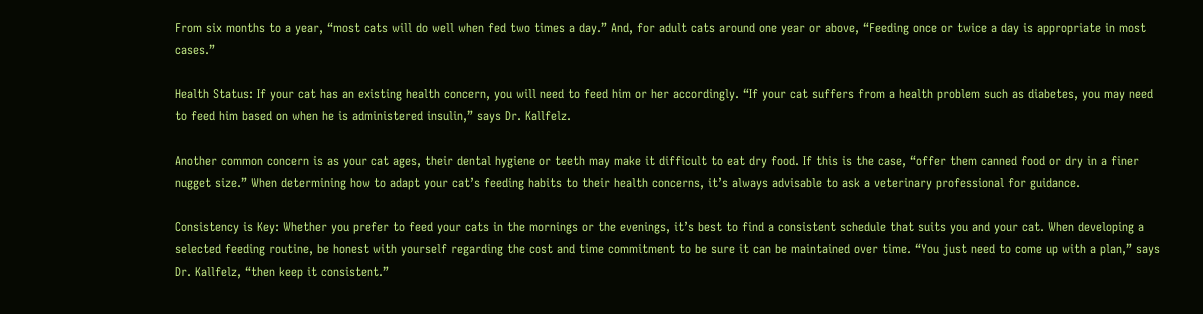From six months to a year, “most cats will do well when fed two times a day.” And, for adult cats around one year or above, “Feeding once or twice a day is appropriate in most cases.”

Health Status: If your cat has an existing health concern, you will need to feed him or her accordingly. “If your cat suffers from a health problem such as diabetes, you may need to feed him based on when he is administered insulin,” says Dr. Kallfelz.

Another common concern is as your cat ages, their dental hygiene or teeth may make it difficult to eat dry food. If this is the case, “offer them canned food or dry in a finer nugget size.” When determining how to adapt your cat’s feeding habits to their health concerns, it’s always advisable to ask a veterinary professional for guidance.

Consistency is Key: Whether you prefer to feed your cats in the mornings or the evenings, it’s best to find a consistent schedule that suits you and your cat. When developing a selected feeding routine, be honest with yourself regarding the cost and time commitment to be sure it can be maintained over time. “You just need to come up with a plan,” says Dr. Kallfelz, “then keep it consistent.”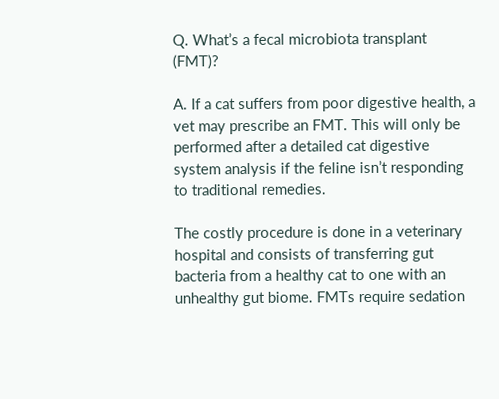Q. What’s a fecal microbiota transplant (FMT)?

A. If a cat suffers from poor digestive health, a vet may prescribe an FMT. This will only be performed after a detailed cat digestive system analysis if the feline isn’t responding to traditional remedies.

The costly procedure is done in a veterinary hospital and consists of transferring gut bacteria from a healthy cat to one with an unhealthy gut biome. FMTs require sedation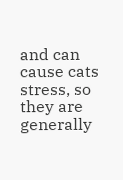and can cause cats stress, so they are generally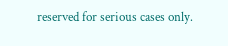reserved for serious cases only.